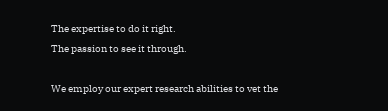The expertise to do it right.
The passion to see it through.

We employ our expert research abilities to vet the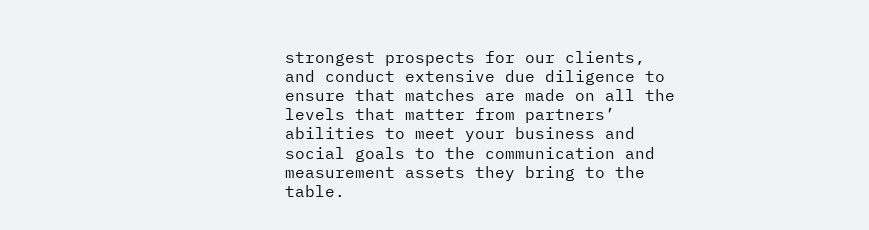strongest prospects for our clients, and conduct extensive due diligence to ensure that matches are made on all the levels that matter from partners’ abilities to meet your business and social goals to the communication and measurement assets they bring to the table.